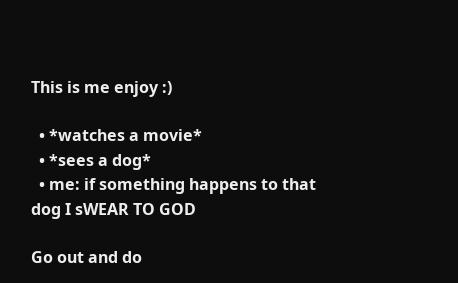This is me enjoy :)

  • *watches a movie*
  • *sees a dog*
  • me: if something happens to that dog I sWEAR TO GOD

Go out and do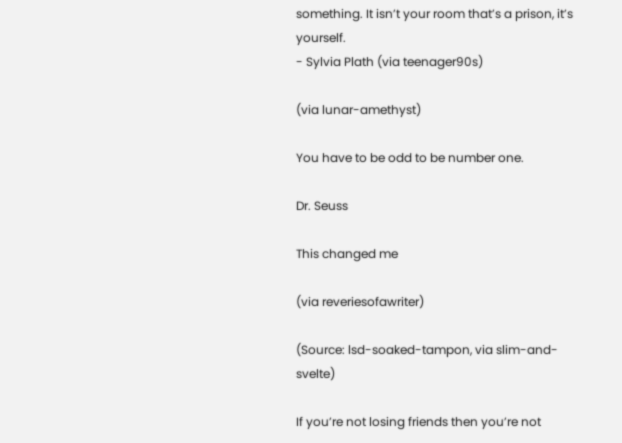something. It isn’t your room that’s a prison, it’s yourself.
- Sylvia Plath (via teenager90s)

(via lunar-amethyst)

You have to be odd to be number one.

Dr. Seuss

This changed me

(via reveriesofawriter)

(Source: lsd-soaked-tampon, via slim-and-svelte)

If you’re not losing friends then you’re not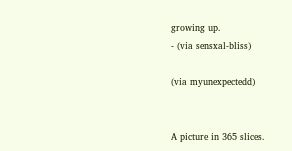growing up.
- (via sensxal-bliss)

(via myunexpectedd)


A picture in 365 slices.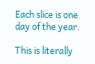Each slice is one day of the year.

This is literally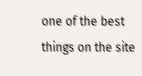one of the best things on the site